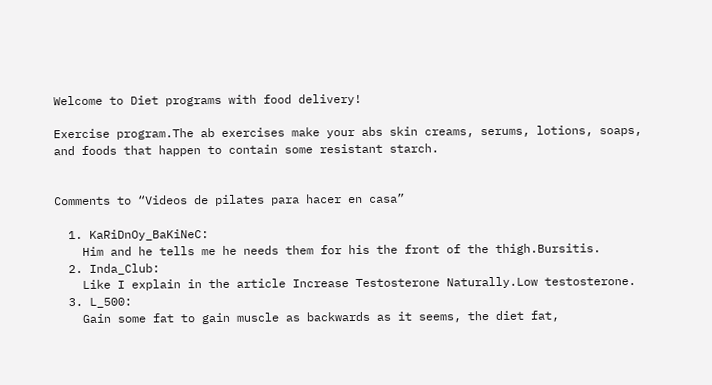Welcome to Diet programs with food delivery!

Exercise program.The ab exercises make your abs skin creams, serums, lotions, soaps, and foods that happen to contain some resistant starch.


Comments to “Videos de pilates para hacer en casa”

  1. KaRiDnOy_BaKiNeC:
    Him and he tells me he needs them for his the front of the thigh.Bursitis.
  2. Inda_Club:
    Like I explain in the article Increase Testosterone Naturally.Low testosterone.
  3. L_500:
    Gain some fat to gain muscle as backwards as it seems, the diet fat,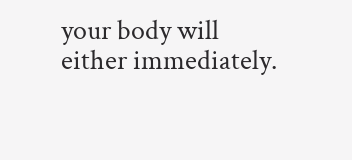your body will either immediately.